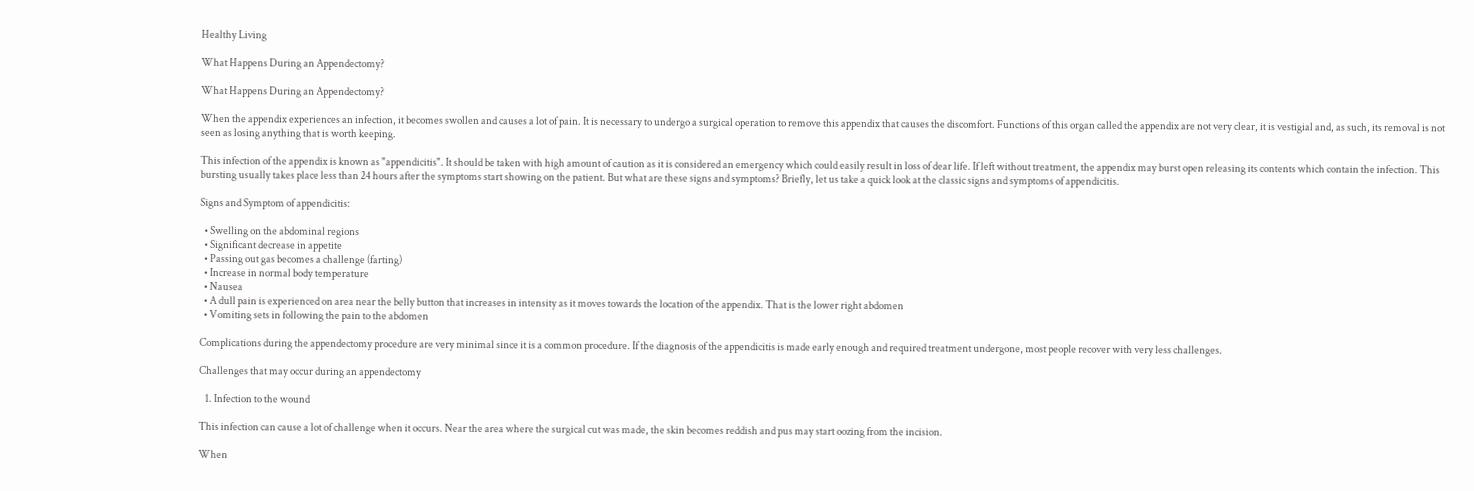Healthy Living

What Happens During an Appendectomy?

What Happens During an Appendectomy?

When the appendix experiences an infection, it becomes swollen and causes a lot of pain. It is necessary to undergo a surgical operation to remove this appendix that causes the discomfort. Functions of this organ called the appendix are not very clear, it is vestigial and, as such, its removal is not seen as losing anything that is worth keeping.

This infection of the appendix is known as "appendicitis". It should be taken with high amount of caution as it is considered an emergency which could easily result in loss of dear life. If left without treatment, the appendix may burst open releasing its contents which contain the infection. This bursting usually takes place less than 24 hours after the symptoms start showing on the patient. But what are these signs and symptoms? Briefly, let us take a quick look at the classic signs and symptoms of appendicitis.

Signs and Symptom of appendicitis:

  • Swelling on the abdominal regions
  • Significant decrease in appetite
  • Passing out gas becomes a challenge (farting)
  • Increase in normal body temperature
  • Nausea
  • A dull pain is experienced on area near the belly button that increases in intensity as it moves towards the location of the appendix. That is the lower right abdomen
  • Vomiting sets in following the pain to the abdomen

Complications during the appendectomy procedure are very minimal since it is a common procedure. If the diagnosis of the appendicitis is made early enough and required treatment undergone, most people recover with very less challenges.

Challenges that may occur during an appendectomy

   1. Infection to the wound

This infection can cause a lot of challenge when it occurs. Near the area where the surgical cut was made, the skin becomes reddish and pus may start oozing from the incision.

When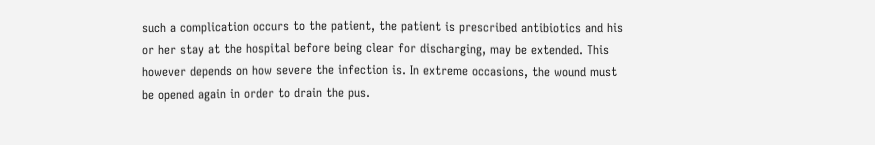such a complication occurs to the patient, the patient is prescribed antibiotics and his or her stay at the hospital before being clear for discharging, may be extended. This however depends on how severe the infection is. In extreme occasions, the wound must be opened again in order to drain the pus.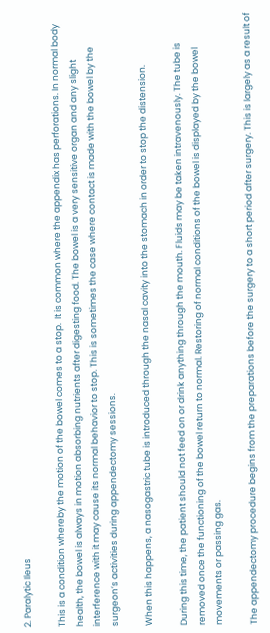2. Paralytic Ileus

This is a condition whereby the motion of the bowel comes to a stop.  It is common where the appendix has perforations. In normal body health, the bowel is always in motion absorbing nutrients after digesting food. The bowel is a very sensitive organ and any slight interference with it may cause its normal behavior to stop. This is sometimes the case where contact is made with the bowel by the surgeon’s activities during appendectomy sessions.

When this happens, a nasogastric tube is introduced through the nasal cavity into the stomach in order to stop the distension.

During this time, the patient should not feed on or drink anything through the mouth. Fluids may be taken intravenously. The tube is removed once the functioning of the bowel return to normal. Restoring of normal conditions of the bowel is displayed by the bowel movements or passing gas.

The appendectomy procedure begins from the preparations before the surgery to a short period after surgery. This is largely as a result of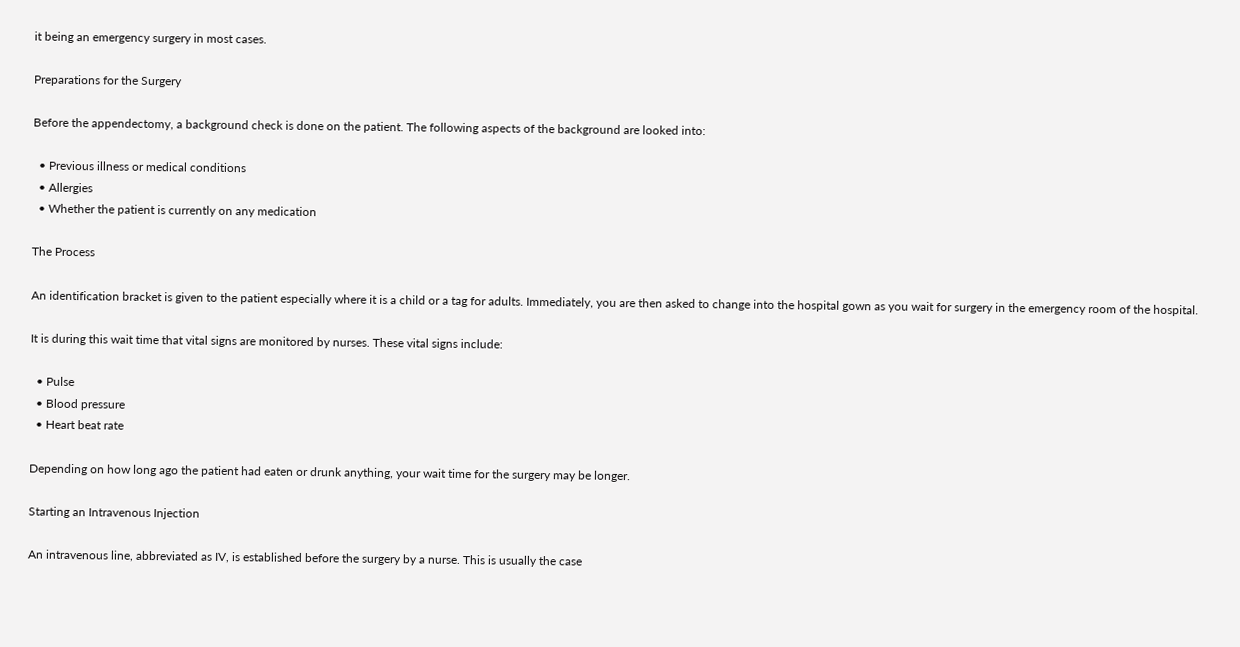it being an emergency surgery in most cases.

Preparations for the Surgery

Before the appendectomy, a background check is done on the patient. The following aspects of the background are looked into:

  • Previous illness or medical conditions
  • Allergies
  • Whether the patient is currently on any medication

The Process

An identification bracket is given to the patient especially where it is a child or a tag for adults. Immediately, you are then asked to change into the hospital gown as you wait for surgery in the emergency room of the hospital.

It is during this wait time that vital signs are monitored by nurses. These vital signs include:

  • Pulse
  • Blood pressure
  • Heart beat rate

Depending on how long ago the patient had eaten or drunk anything, your wait time for the surgery may be longer.

Starting an Intravenous Injection

An intravenous line, abbreviated as IV, is established before the surgery by a nurse. This is usually the case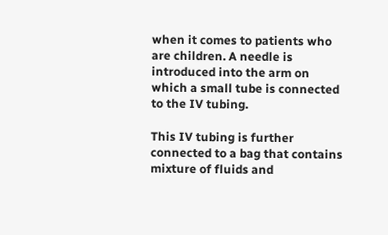when it comes to patients who are children. A needle is introduced into the arm on which a small tube is connected to the IV tubing.

This IV tubing is further connected to a bag that contains mixture of fluids and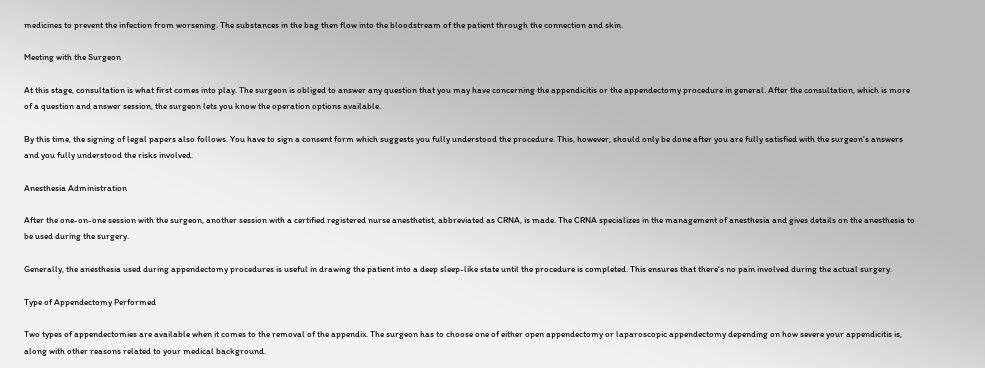medicines to prevent the infection from worsening. The substances in the bag then flow into the bloodstream of the patient through the connection and skin.

Meeting with the Surgeon

At this stage, consultation is what first comes into play. The surgeon is obliged to answer any question that you may have concerning the appendicitis or the appendectomy procedure in general. After the consultation, which is more of a question and answer session, the surgeon lets you know the operation options available.

By this time, the signing of legal papers also follows. You have to sign a consent form which suggests you fully understood the procedure. This, however, should only be done after you are fully satisfied with the surgeon’s answers and you fully understood the risks involved.

Anesthesia Administration

After the one-on-one session with the surgeon, another session with a certified registered nurse anesthetist, abbreviated as CRNA, is made. The CRNA specializes in the management of anesthesia and gives details on the anesthesia to be used during the surgery.

Generally, the anesthesia used during appendectomy procedures is useful in drawing the patient into a deep sleep-like state until the procedure is completed. This ensures that there's no pain involved during the actual surgery.

Type of Appendectomy Performed

Two types of appendectomies are available when it comes to the removal of the appendix. The surgeon has to choose one of either open appendectomy or laparoscopic appendectomy depending on how severe your appendicitis is, along with other reasons related to your medical background.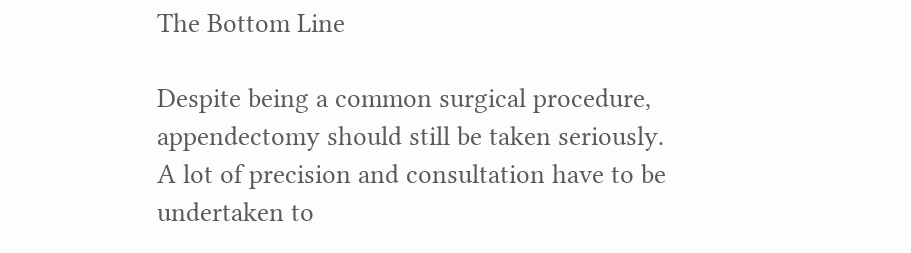The Bottom Line

Despite being a common surgical procedure, appendectomy should still be taken seriously. A lot of precision and consultation have to be undertaken to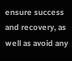ensure success and recovery, as well as avoid any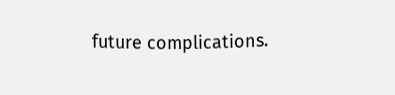future complications.